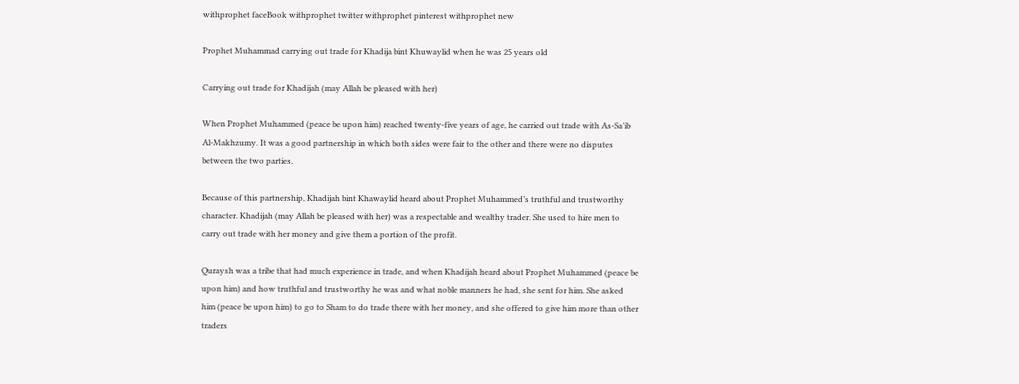withprophet faceBook withprophet twitter withprophet pinterest withprophet new

Prophet Muhammad carrying out trade for Khadija bint Khuwaylid when he was 25 years old

Carrying out trade for Khadijah (may Allah be pleased with her)

When Prophet Muhammed (peace be upon him) reached twenty-five years of age, he carried out trade with As-Sa’ib Al-Makhzumy. It was a good partnership in which both sides were fair to the other and there were no disputes between the two parties.

Because of this partnership, Khadijah bint Khawaylid heard about Prophet Muhammed’s truthful and trustworthy character. Khadijah (may Allah be pleased with her) was a respectable and wealthy trader. She used to hire men to carry out trade with her money and give them a portion of the profit.

Quraysh was a tribe that had much experience in trade, and when Khadijah heard about Prophet Muhammed (peace be upon him) and how truthful and trustworthy he was and what noble manners he had, she sent for him. She asked him (peace be upon him) to go to Sham to do trade there with her money, and she offered to give him more than other traders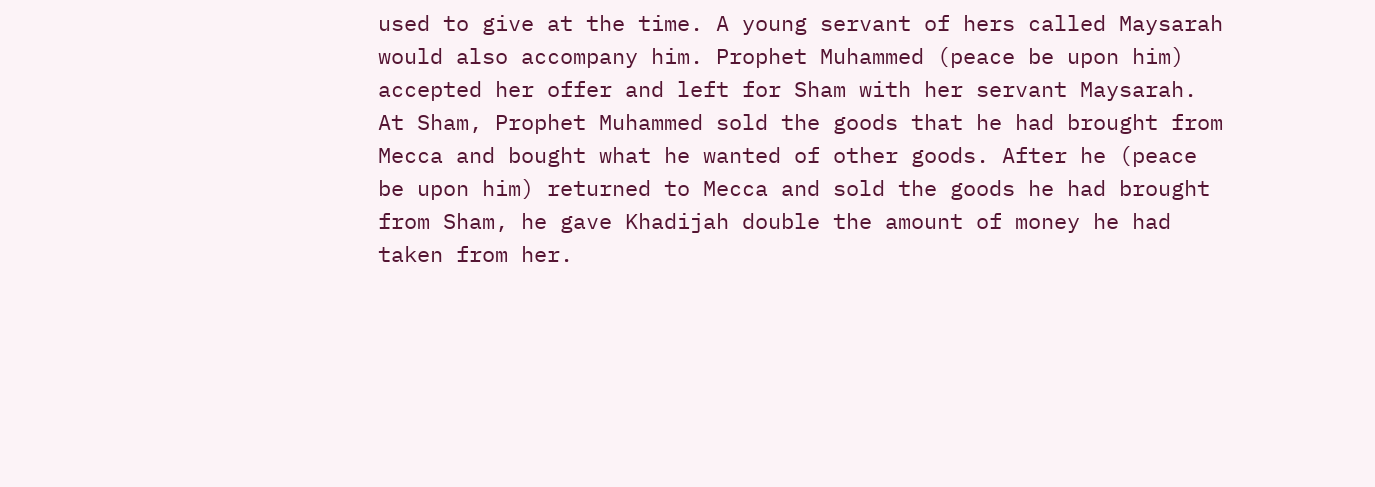used to give at the time. A young servant of hers called Maysarah would also accompany him. Prophet Muhammed (peace be upon him) accepted her offer and left for Sham with her servant Maysarah. At Sham, Prophet Muhammed sold the goods that he had brought from Mecca and bought what he wanted of other goods. After he (peace be upon him) returned to Mecca and sold the goods he had brought from Sham, he gave Khadijah double the amount of money he had taken from her.